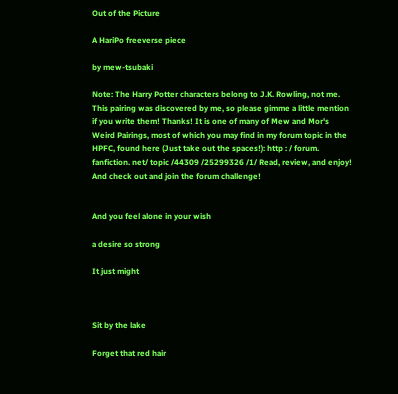Out of the Picture

A HariPo freeverse piece

by mew-tsubaki

Note: The Harry Potter characters belong to J.K. Rowling, not me. This pairing was discovered by me, so please gimme a little mention if you write them! Thanks! It is one of many of Mew and Mor's Weird Pairings, most of which you may find in my forum topic in the HPFC, found here (Just take out the spaces!): http : / forum. fanfiction. net/ topic /44309 /25299326 /1/ Read, review, and enjoy! And check out and join the forum challenge!


And you feel alone in your wish

a desire so strong

It just might



Sit by the lake

Forget that red hair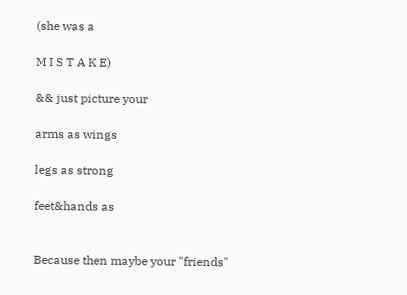(she was a

M I S T A K E)

&& just picture your

arms as wings

legs as strong

feet&hands as


Because then maybe your "friends"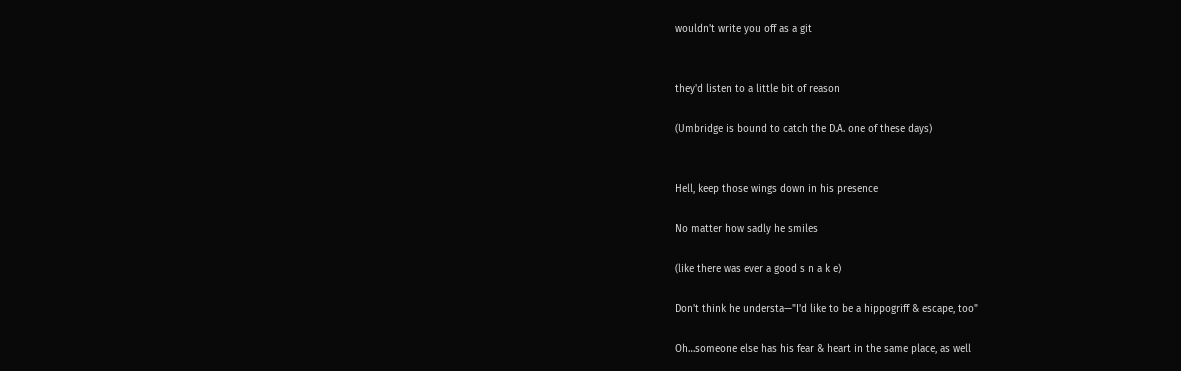wouldn't write you off as a git


they'd listen to a little bit of reason

(Umbridge is bound to catch the D.A. one of these days)


Hell, keep those wings down in his presence

No matter how sadly he smiles

(like there was ever a good s n a k e)

Don't think he understa—"I'd like to be a hippogriff & escape, too"

Oh…someone else has his fear & heart in the same place, as well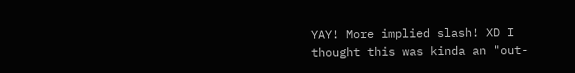YAY! More implied slash! XD I thought this was kinda an "out-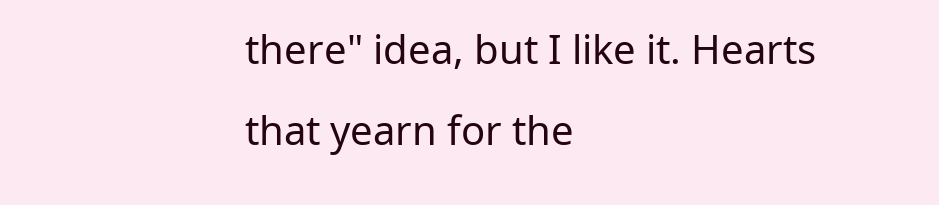there" idea, but I like it. Hearts that yearn for the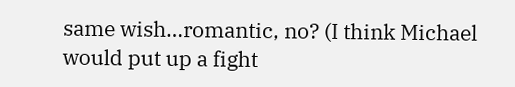same wish…romantic, no? (I think Michael would put up a fight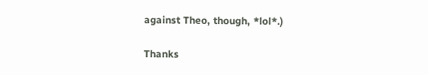against Theo, though, *lol*.)

Thanks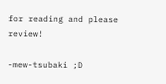for reading and please review!

-mew-tsubaki ;D